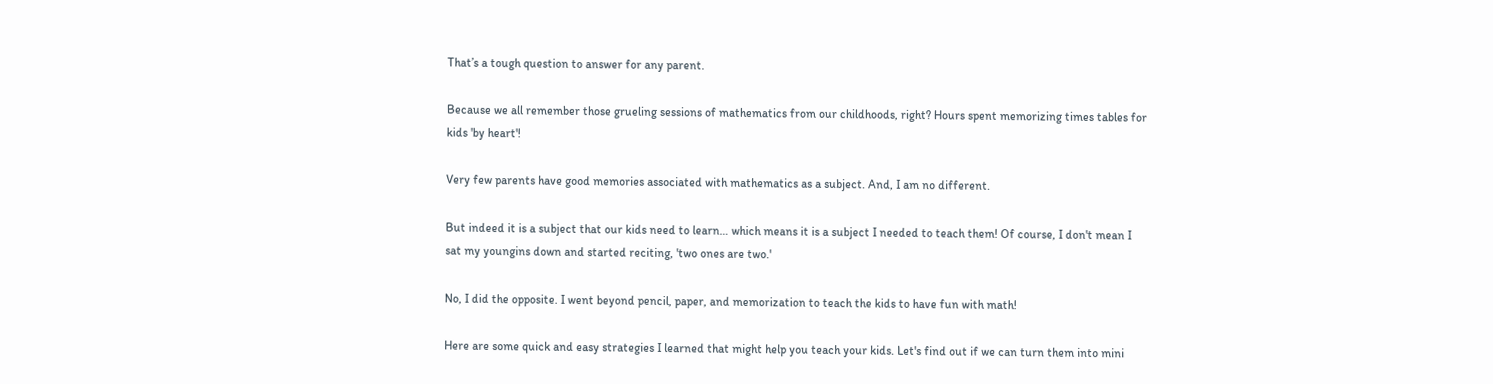That’s a tough question to answer for any parent.

Because we all remember those grueling sessions of mathematics from our childhoods, right? Hours spent memorizing times tables for kids 'by heart'!

Very few parents have good memories associated with mathematics as a subject. And, I am no different.

But indeed it is a subject that our kids need to learn… which means it is a subject I needed to teach them! Of course, I don't mean I sat my youngins down and started reciting, 'two ones are two.'

No, I did the opposite. I went beyond pencil, paper, and memorization to teach the kids to have fun with math!

Here are some quick and easy strategies I learned that might help you teach your kids. Let's find out if we can turn them into mini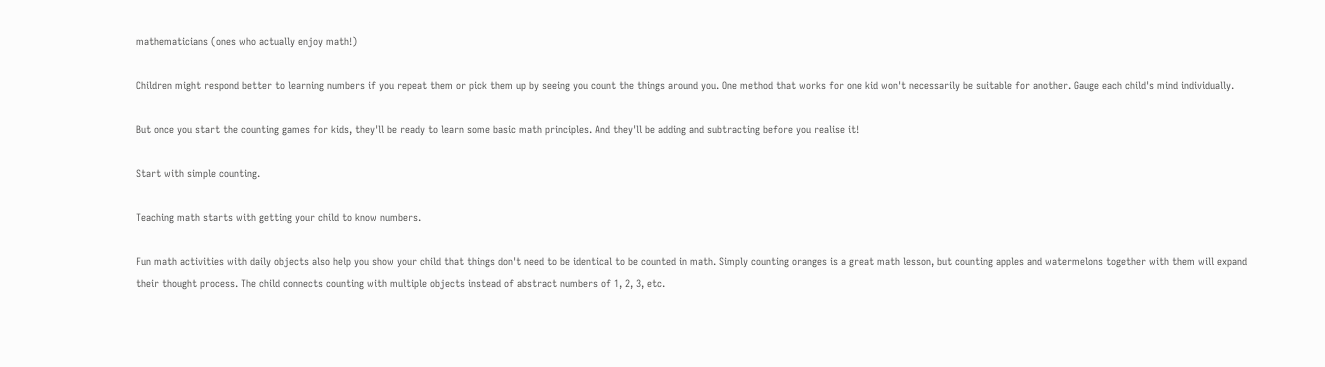mathematicians (ones who actually enjoy math!)

Children might respond better to learning numbers if you repeat them or pick them up by seeing you count the things around you. One method that works for one kid won't necessarily be suitable for another. Gauge each child's mind individually.

But once you start the counting games for kids, they'll be ready to learn some basic math principles. And they'll be adding and subtracting before you realise it!

Start with simple counting.

Teaching math starts with getting your child to know numbers.

Fun math activities with daily objects also help you show your child that things don't need to be identical to be counted in math. Simply counting oranges is a great math lesson, but counting apples and watermelons together with them will expand their thought process. The child connects counting with multiple objects instead of abstract numbers of 1, 2, 3, etc.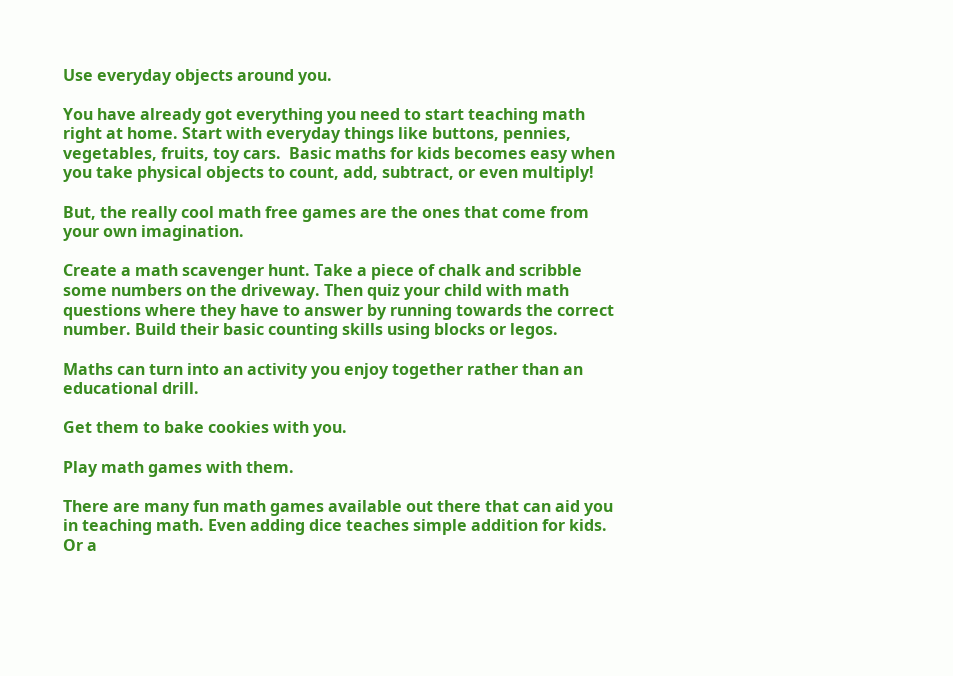Use everyday objects around you.

You have already got everything you need to start teaching math right at home. Start with everyday things like buttons, pennies, vegetables, fruits, toy cars.  Basic maths for kids becomes easy when you take physical objects to count, add, subtract, or even multiply!

But, the really cool math free games are the ones that come from your own imagination.

Create a math scavenger hunt. Take a piece of chalk and scribble some numbers on the driveway. Then quiz your child with math questions where they have to answer by running towards the correct number. Build their basic counting skills using blocks or legos.

Maths can turn into an activity you enjoy together rather than an educational drill.

Get them to bake cookies with you.

Play math games with them.

There are many fun math games available out there that can aid you in teaching math. Even adding dice teaches simple addition for kids. Or a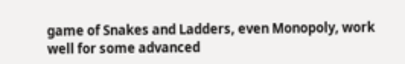game of Snakes and Ladders, even Monopoly, work well for some advanced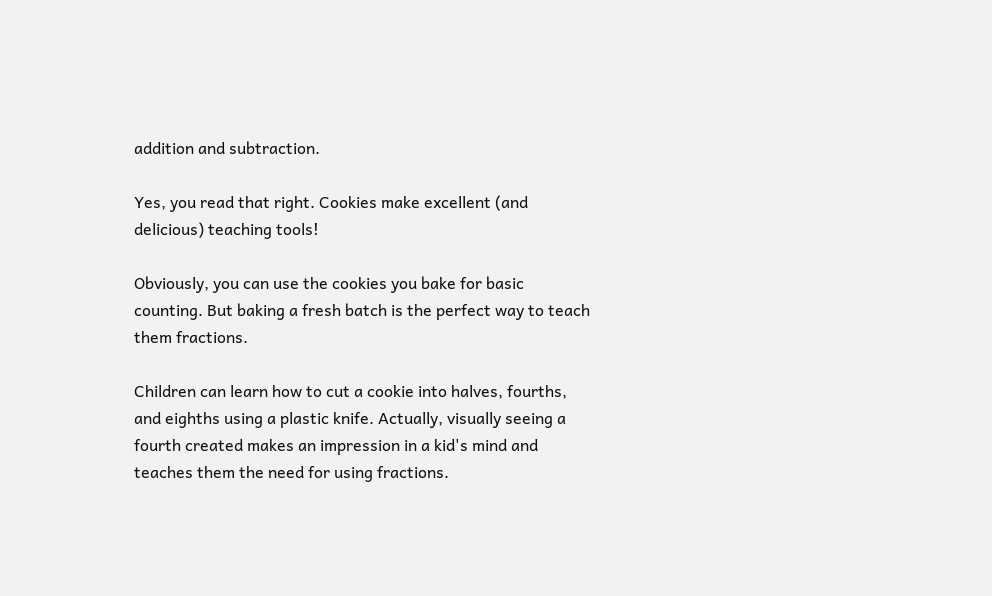addition and subtraction.

Yes, you read that right. Cookies make excellent (and delicious) teaching tools!

Obviously, you can use the cookies you bake for basic counting. But baking a fresh batch is the perfect way to teach them fractions.

Children can learn how to cut a cookie into halves, fourths, and eighths using a plastic knife. Actually, visually seeing a fourth created makes an impression in a kid's mind and teaches them the need for using fractions.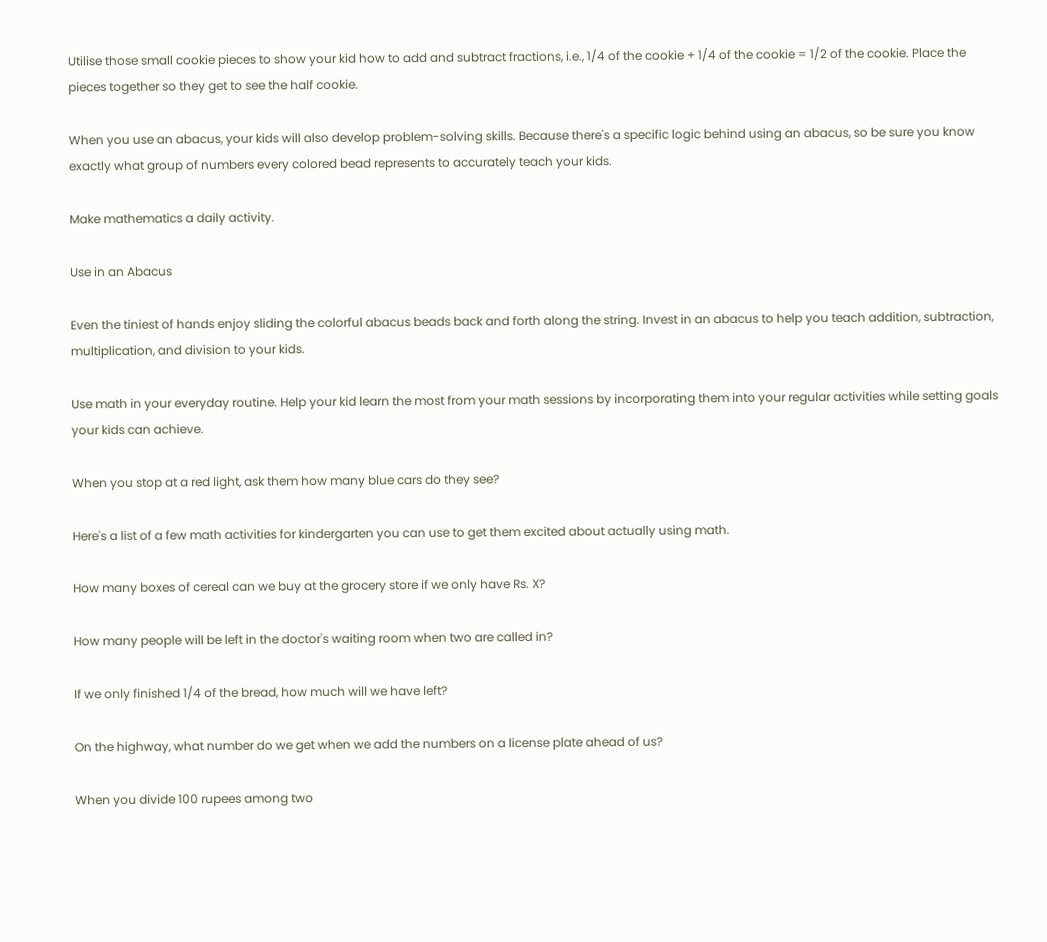Utilise those small cookie pieces to show your kid how to add and subtract fractions, i.e., 1/4 of the cookie + 1/4 of the cookie = 1/2 of the cookie. Place the pieces together so they get to see the half cookie.

When you use an abacus, your kids will also develop problem-solving skills. Because there's a specific logic behind using an abacus, so be sure you know exactly what group of numbers every colored bead represents to accurately teach your kids.

Make mathematics a daily activity.

Use in an Abacus

Even the tiniest of hands enjoy sliding the colorful abacus beads back and forth along the string. Invest in an abacus to help you teach addition, subtraction, multiplication, and division to your kids.

Use math in your everyday routine. Help your kid learn the most from your math sessions by incorporating them into your regular activities while setting goals your kids can achieve.

When you stop at a red light, ask them how many blue cars do they see?

Here's a list of a few math activities for kindergarten you can use to get them excited about actually using math.

How many boxes of cereal can we buy at the grocery store if we only have Rs. X?

How many people will be left in the doctor's waiting room when two are called in?

If we only finished 1/4 of the bread, how much will we have left?

On the highway, what number do we get when we add the numbers on a license plate ahead of us?

When you divide 100 rupees among two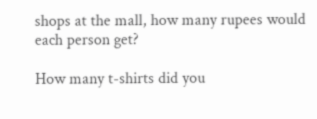shops at the mall, how many rupees would each person get?

How many t-shirts did you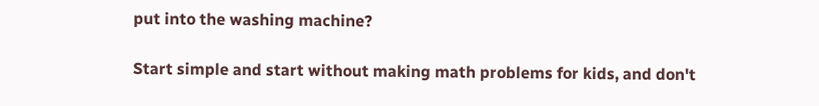put into the washing machine?

Start simple and start without making math problems for kids, and don't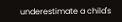underestimate a child's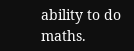ability to do maths.